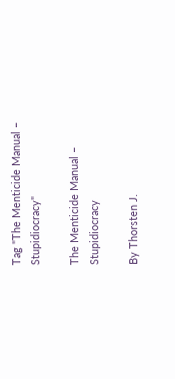Tag "The Menticide Manual – Stupidiocracy"

The Menticide Manual – Stupidiocracy

By Thorsten J.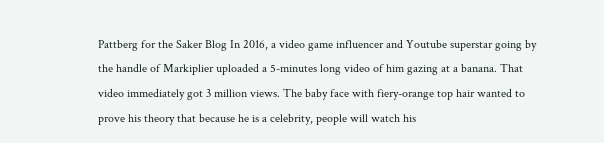Pattberg for the Saker Blog In 2016, a video game influencer and Youtube superstar going by the handle of Markiplier uploaded a 5-minutes long video of him gazing at a banana. That video immediately got 3 million views. The baby face with fiery-orange top hair wanted to prove his theory that because he is a celebrity, people will watch his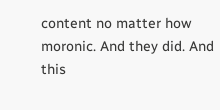content no matter how moronic. And they did. And this